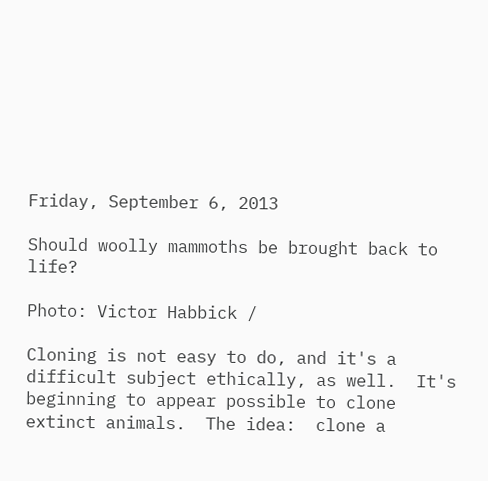Friday, September 6, 2013

Should woolly mammoths be brought back to life?

Photo: Victor Habbick /

Cloning is not easy to do, and it's a difficult subject ethically, as well.  It's beginning to appear possible to clone extinct animals.  The idea:  clone a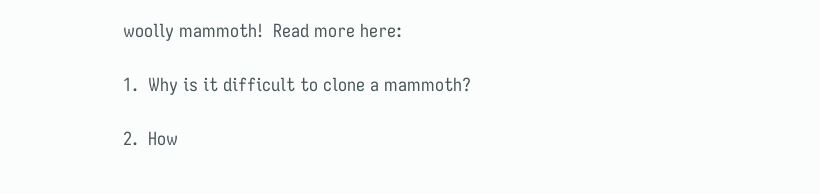woolly mammoth!  Read more here:

1.  Why is it difficult to clone a mammoth?

2.  How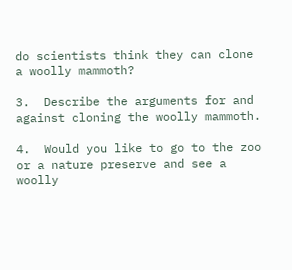do scientists think they can clone a woolly mammoth?

3.  Describe the arguments for and against cloning the woolly mammoth.

4.  Would you like to go to the zoo or a nature preserve and see a woolly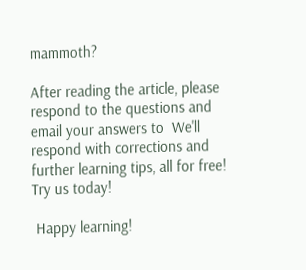mammoth?

After reading the article, please respond to the questions and email your answers to  We'll respond with corrections and further learning tips, all for free!  Try us today!

 Happy learning!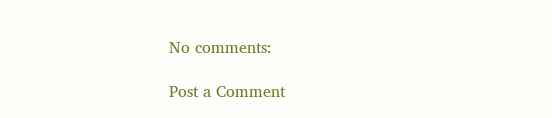No comments:

Post a Comment